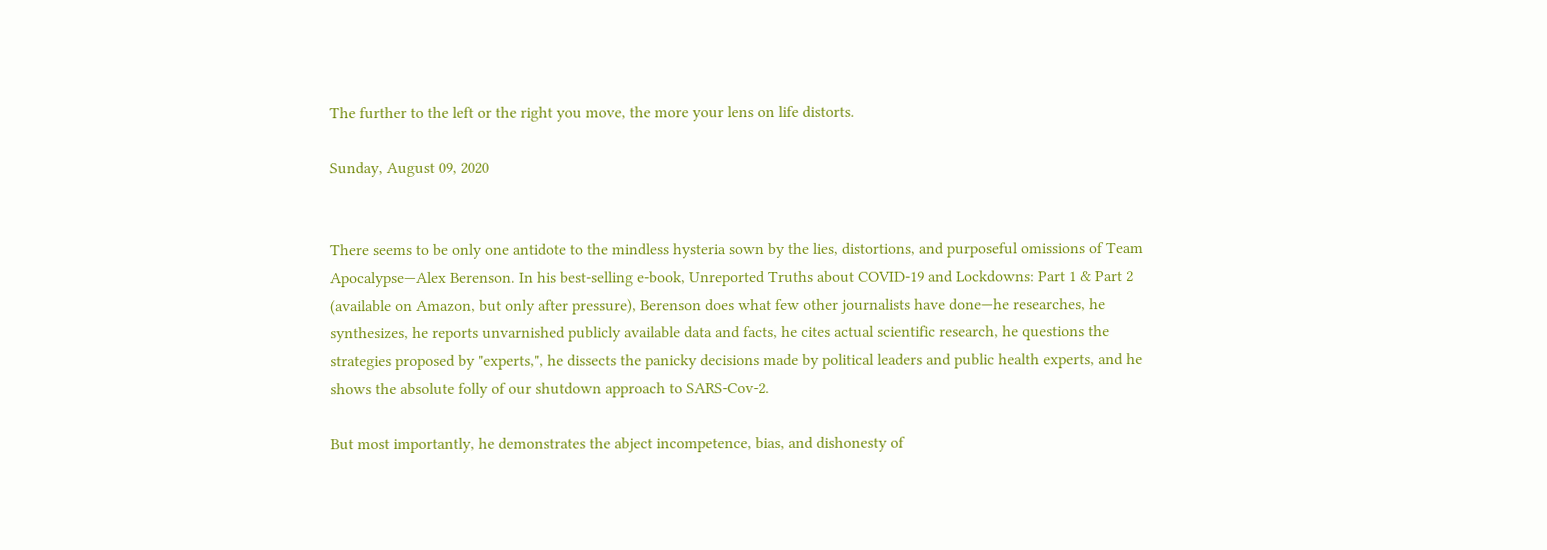The further to the left or the right you move, the more your lens on life distorts.

Sunday, August 09, 2020


There seems to be only one antidote to the mindless hysteria sown by the lies, distortions, and purposeful omissions of Team Apocalypse—Alex Berenson. In his best-selling e-book, Unreported Truths about COVID-19 and Lockdowns: Part 1 & Part 2 (available on Amazon, but only after pressure), Berenson does what few other journalists have done—he researches, he synthesizes, he reports unvarnished publicly available data and facts, he cites actual scientific research, he questions the strategies proposed by "experts,", he dissects the panicky decisions made by political leaders and public health experts, and he shows the absolute folly of our shutdown approach to SARS-Cov-2.

But most importantly, he demonstrates the abject incompetence, bias, and dishonesty of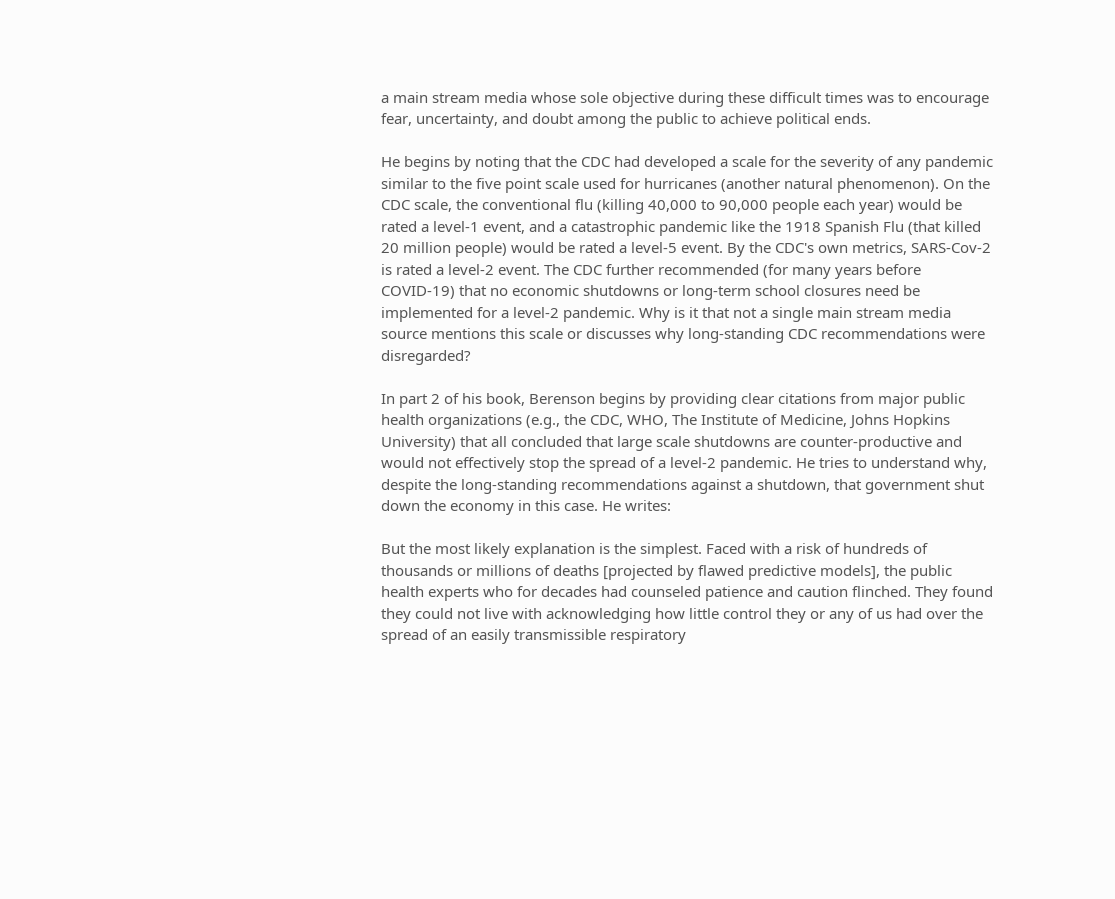a main stream media whose sole objective during these difficult times was to encourage fear, uncertainty, and doubt among the public to achieve political ends.

He begins by noting that the CDC had developed a scale for the severity of any pandemic similar to the five point scale used for hurricanes (another natural phenomenon). On the CDC scale, the conventional flu (killing 40,000 to 90,000 people each year) would be rated a level-1 event, and a catastrophic pandemic like the 1918 Spanish Flu (that killed 20 million people) would be rated a level-5 event. By the CDC's own metrics, SARS-Cov-2 is rated a level-2 event. The CDC further recommended (for many years before COVID-19) that no economic shutdowns or long-term school closures need be implemented for a level-2 pandemic. Why is it that not a single main stream media source mentions this scale or discusses why long-standing CDC recommendations were disregarded?

In part 2 of his book, Berenson begins by providing clear citations from major public health organizations (e.g., the CDC, WHO, The Institute of Medicine, Johns Hopkins University) that all concluded that large scale shutdowns are counter-productive and would not effectively stop the spread of a level-2 pandemic. He tries to understand why, despite the long-standing recommendations against a shutdown, that government shut down the economy in this case. He writes:

But the most likely explanation is the simplest. Faced with a risk of hundreds of thousands or millions of deaths [projected by flawed predictive models], the public health experts who for decades had counseled patience and caution flinched. They found they could not live with acknowledging how little control they or any of us had over the spread of an easily transmissible respiratory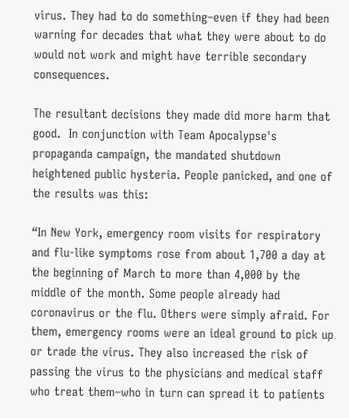virus. They had to do something–even if they had been warning for decades that what they were about to do would not work and might have terrible secondary consequences.

The resultant decisions they made did more harm that good.  In conjunction with Team Apocalypse's propaganda campaign, the mandated shutdown heightened public hysteria. People panicked, and one of the results was this:

“In New York, emergency room visits for respiratory and flu-like symptoms rose from about 1,700 a day at the beginning of March to more than 4,000 by the middle of the month. Some people already had coronavirus or the flu. Others were simply afraid. For them, emergency rooms were an ideal ground to pick up or trade the virus. They also increased the risk of passing the virus to the physicians and medical staff who treat them–who in turn can spread it to patients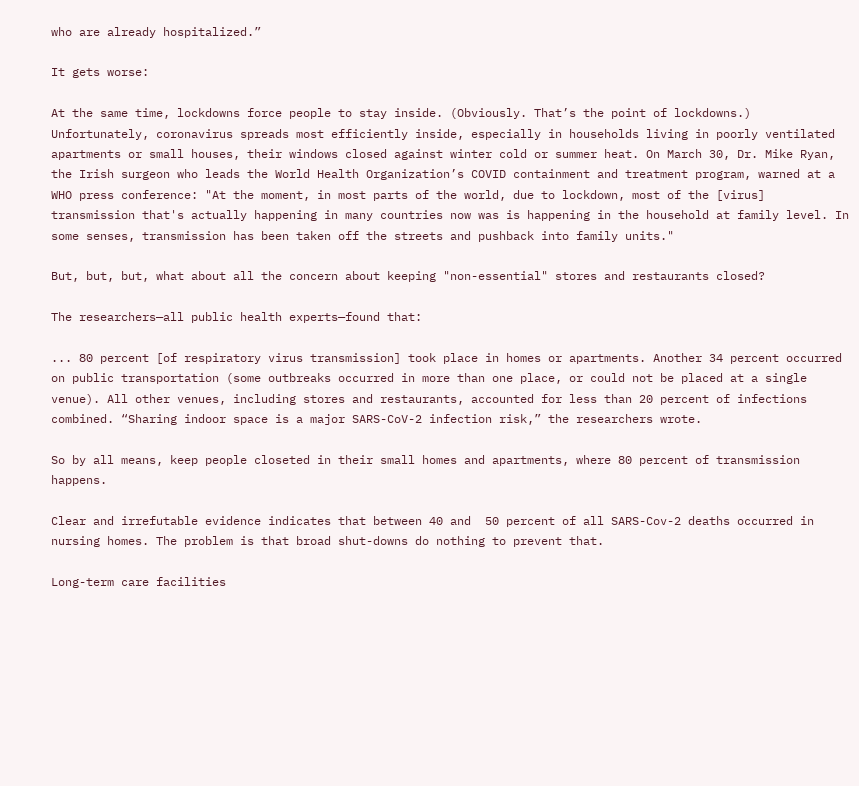who are already hospitalized.”

It gets worse:

At the same time, lockdowns force people to stay inside. (Obviously. That’s the point of lockdowns.) Unfortunately, coronavirus spreads most efficiently inside, especially in households living in poorly ventilated apartments or small houses, their windows closed against winter cold or summer heat. On March 30, Dr. Mike Ryan, the Irish surgeon who leads the World Health Organization’s COVID containment and treatment program, warned at a WHO press conference: "At the moment, in most parts of the world, due to lockdown, most of the [virus] transmission that's actually happening in many countries now was is happening in the household at family level. In some senses, transmission has been taken off the streets and pushback into family units."

But, but, but, what about all the concern about keeping "non-essential" stores and restaurants closed?

The researchers—all public health experts—found that:

... 80 percent [of respiratory virus transmission] took place in homes or apartments. Another 34 percent occurred on public transportation (some outbreaks occurred in more than one place, or could not be placed at a single venue). All other venues, including stores and restaurants, accounted for less than 20 percent of infections combined. “Sharing indoor space is a major SARS-CoV-2 infection risk,” the researchers wrote.

So by all means, keep people closeted in their small homes and apartments, where 80 percent of transmission happens.

Clear and irrefutable evidence indicates that between 40 and  50 percent of all SARS-Cov-2 deaths occurred in nursing homes. The problem is that broad shut-downs do nothing to prevent that.

Long-term care facilities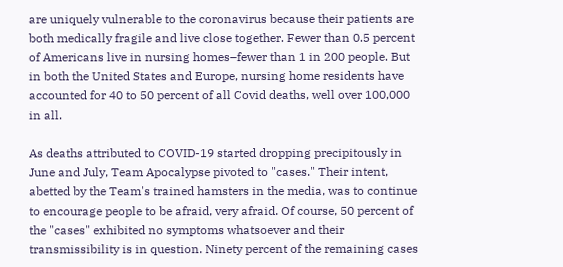are uniquely vulnerable to the coronavirus because their patients are both medically fragile and live close together. Fewer than 0.5 percent of Americans live in nursing homes–fewer than 1 in 200 people. But in both the United States and Europe, nursing home residents have accounted for 40 to 50 percent of all Covid deaths, well over 100,000 in all.

As deaths attributed to COVID-19 started dropping precipitously in June and July, Team Apocalypse pivoted to "cases." Their intent, abetted by the Team's trained hamsters in the media, was to continue to encourage people to be afraid, very afraid. Of course, 50 percent of the "cases" exhibited no symptoms whatsoever and their transmissibility is in question. Ninety percent of the remaining cases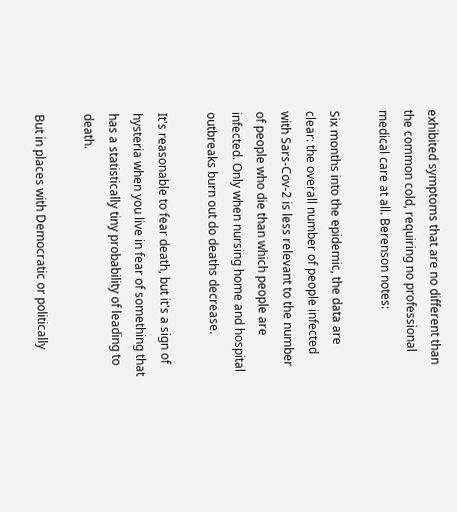exhibited symptoms that are no different than the common cold, requiring no professional medical care at all. Berenson notes:

Six months into the epidemic, the data are clear: the overall number of people infected with Sars-Cov-2 is less relevant to the number of people who die than which people are infected. Only when nursing home and hospital outbreaks burn out do deaths decrease.

It's reasonable to fear death, but it's a sign of hysteria when you live in fear of something that has a statistically tiny probability of leading to death.

But in places with Democratic or politically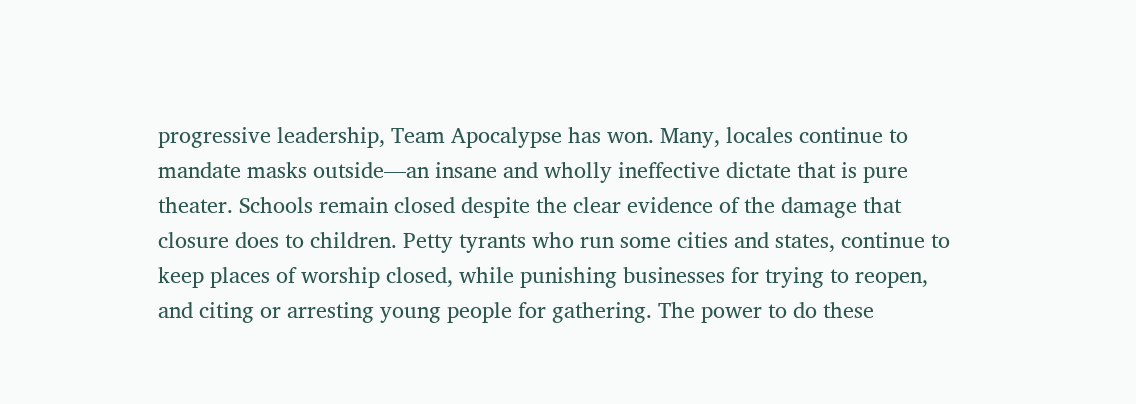progressive leadership, Team Apocalypse has won. Many, locales continue to mandate masks outside—an insane and wholly ineffective dictate that is pure theater. Schools remain closed despite the clear evidence of the damage that closure does to children. Petty tyrants who run some cities and states, continue to keep places of worship closed, while punishing businesses for trying to reopen, and citing or arresting young people for gathering. The power to do these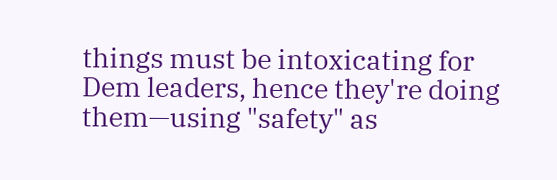things must be intoxicating for Dem leaders, hence they're doing them—using "safety" as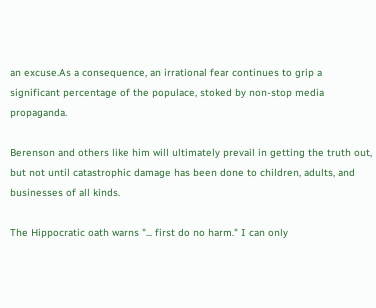an excuse.As a consequence, an irrational fear continues to grip a significant percentage of the populace, stoked by non-stop media propaganda.

Berenson and others like him will ultimately prevail in getting the truth out, but not until catastrophic damage has been done to children, adults, and businesses of all kinds.

The Hippocratic oath warns "... first do no harm." I can only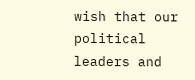wish that our political leaders and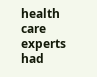health care experts had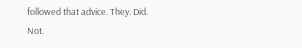followed that advice. They. Did. Not.